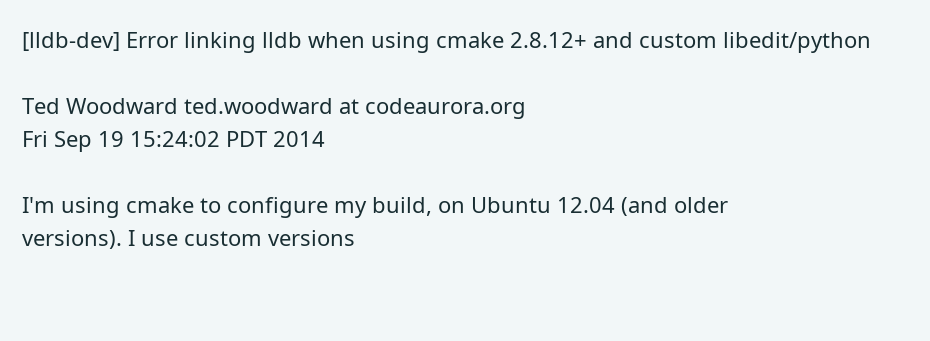[lldb-dev] Error linking lldb when using cmake 2.8.12+ and custom libedit/python

Ted Woodward ted.woodward at codeaurora.org
Fri Sep 19 15:24:02 PDT 2014

I'm using cmake to configure my build, on Ubuntu 12.04 (and older
versions). I use custom versions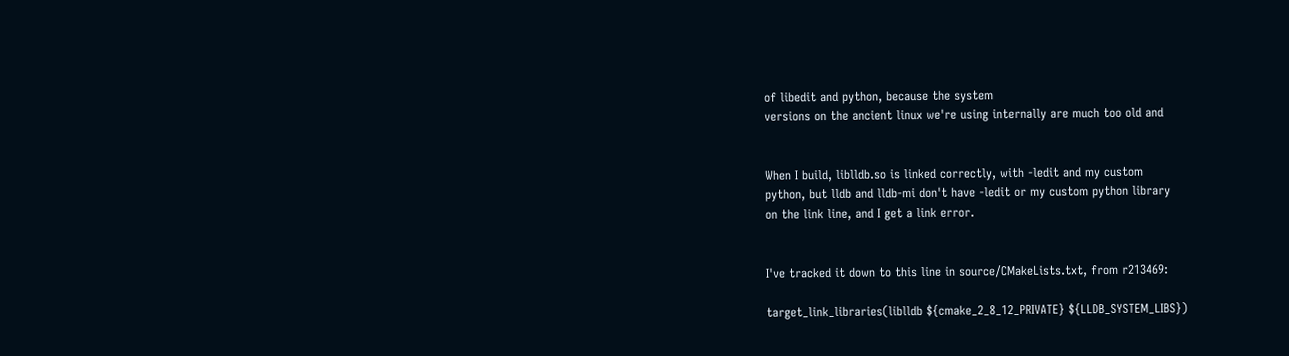of libedit and python, because the system
versions on the ancient linux we're using internally are much too old and


When I build, liblldb.so is linked correctly, with -ledit and my custom
python, but lldb and lldb-mi don't have -ledit or my custom python library
on the link line, and I get a link error.


I've tracked it down to this line in source/CMakeLists.txt, from r213469:

target_link_libraries(liblldb ${cmake_2_8_12_PRIVATE} ${LLDB_SYSTEM_LIBS})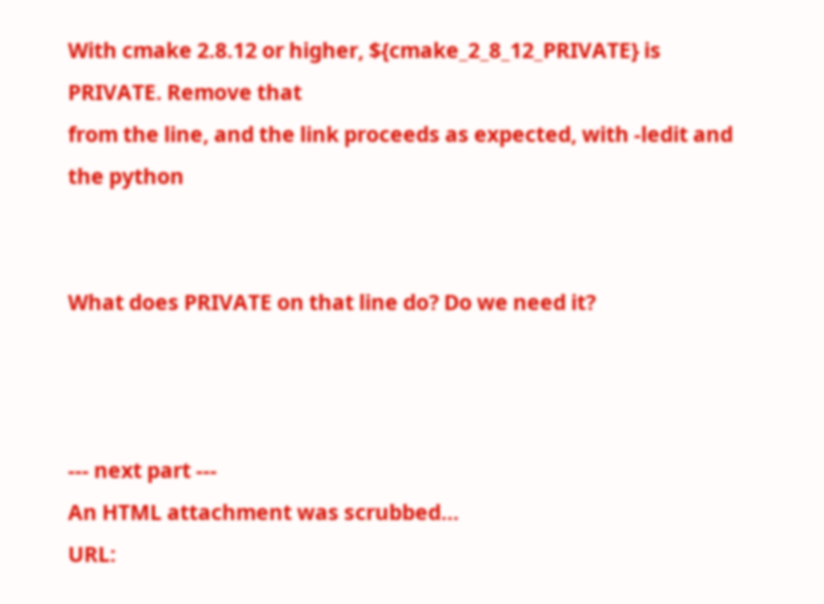With cmake 2.8.12 or higher, ${cmake_2_8_12_PRIVATE} is PRIVATE. Remove that
from the line, and the link proceeds as expected, with -ledit and the python


What does PRIVATE on that line do? Do we need it?



--- next part ---
An HTML attachment was scrubbed...
URL: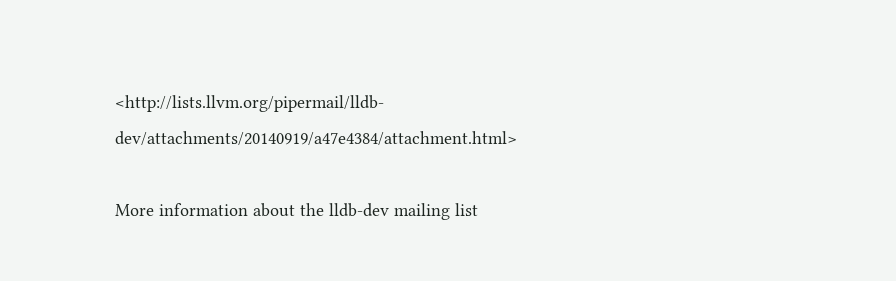<http://lists.llvm.org/pipermail/lldb-dev/attachments/20140919/a47e4384/attachment.html>

More information about the lldb-dev mailing list